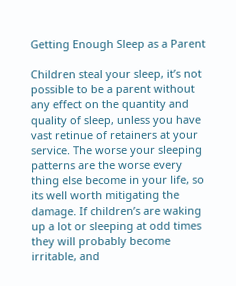Getting Enough Sleep as a Parent

Children steal your sleep, it’s not possible to be a parent without any effect on the quantity and quality of sleep, unless you have vast retinue of retainers at your service. The worse your sleeping patterns are the worse every thing else become in your life, so its well worth mitigating the damage. If children’s are waking up a lot or sleeping at odd times they will probably become irritable, and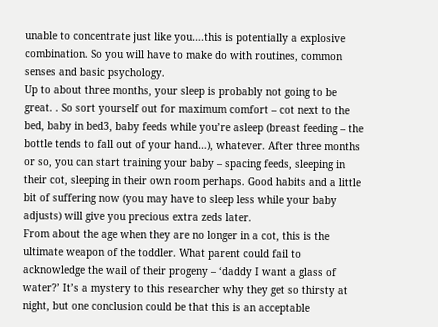unable to concentrate just like you….this is potentially a explosive combination. So you will have to make do with routines, common senses and basic psychology.
Up to about three months, your sleep is probably not going to be great. . So sort yourself out for maximum comfort – cot next to the bed, baby in bed3, baby feeds while you’re asleep (breast feeding – the bottle tends to fall out of your hand…), whatever. After three months or so, you can start training your baby – spacing feeds, sleeping in their cot, sleeping in their own room perhaps. Good habits and a little bit of suffering now (you may have to sleep less while your baby adjusts) will give you precious extra zeds later.
From about the age when they are no longer in a cot, this is the ultimate weapon of the toddler. What parent could fail to acknowledge the wail of their progeny – ‘daddy I want a glass of water?’ It’s a mystery to this researcher why they get so thirsty at night, but one conclusion could be that this is an acceptable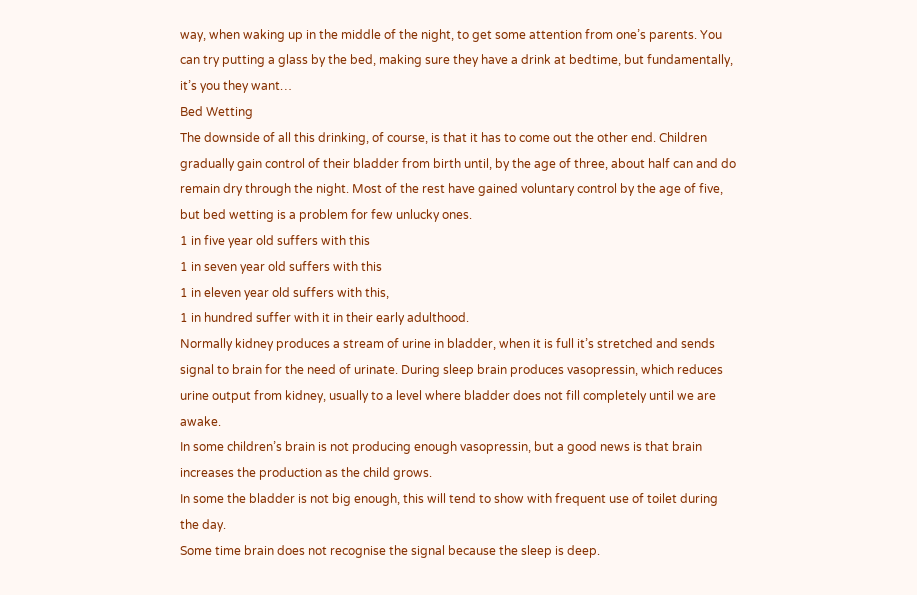way, when waking up in the middle of the night, to get some attention from one’s parents. You can try putting a glass by the bed, making sure they have a drink at bedtime, but fundamentally, it’s you they want…
Bed Wetting
The downside of all this drinking, of course, is that it has to come out the other end. Children gradually gain control of their bladder from birth until, by the age of three, about half can and do remain dry through the night. Most of the rest have gained voluntary control by the age of five, but bed wetting is a problem for few unlucky ones.
1 in five year old suffers with this
1 in seven year old suffers with this
1 in eleven year old suffers with this,
1 in hundred suffer with it in their early adulthood.
Normally kidney produces a stream of urine in bladder, when it is full it’s stretched and sends signal to brain for the need of urinate. During sleep brain produces vasopressin, which reduces urine output from kidney, usually to a level where bladder does not fill completely until we are awake.
In some children’s brain is not producing enough vasopressin, but a good news is that brain increases the production as the child grows.
In some the bladder is not big enough, this will tend to show with frequent use of toilet during the day.
Some time brain does not recognise the signal because the sleep is deep.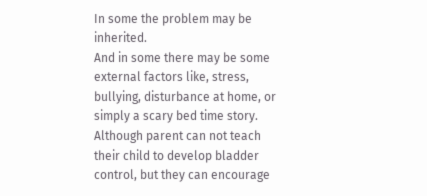In some the problem may be inherited.
And in some there may be some external factors like, stress, bullying, disturbance at home, or simply a scary bed time story.
Although parent can not teach their child to develop bladder control, but they can encourage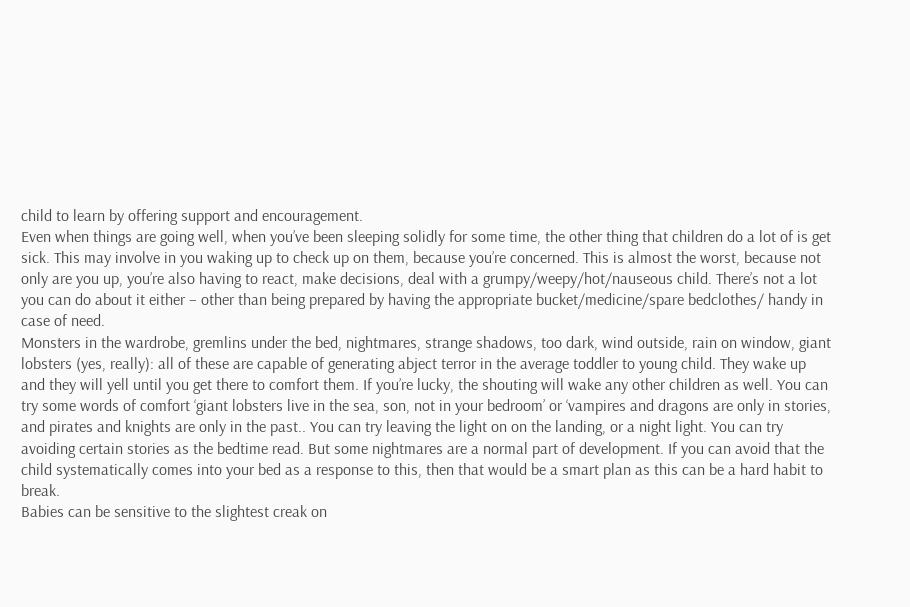child to learn by offering support and encouragement.
Even when things are going well, when you’ve been sleeping solidly for some time, the other thing that children do a lot of is get sick. This may involve in you waking up to check up on them, because you’re concerned. This is almost the worst, because not only are you up, you’re also having to react, make decisions, deal with a grumpy/weepy/hot/nauseous child. There’s not a lot you can do about it either – other than being prepared by having the appropriate bucket/medicine/spare bedclothes/ handy in case of need.
Monsters in the wardrobe, gremlins under the bed, nightmares, strange shadows, too dark, wind outside, rain on window, giant lobsters (yes, really): all of these are capable of generating abject terror in the average toddler to young child. They wake up and they will yell until you get there to comfort them. If you’re lucky, the shouting will wake any other children as well. You can try some words of comfort ‘giant lobsters live in the sea, son, not in your bedroom’ or ‘vampires and dragons are only in stories, and pirates and knights are only in the past.. You can try leaving the light on on the landing, or a night light. You can try avoiding certain stories as the bedtime read. But some nightmares are a normal part of development. If you can avoid that the child systematically comes into your bed as a response to this, then that would be a smart plan as this can be a hard habit to break.
Babies can be sensitive to the slightest creak on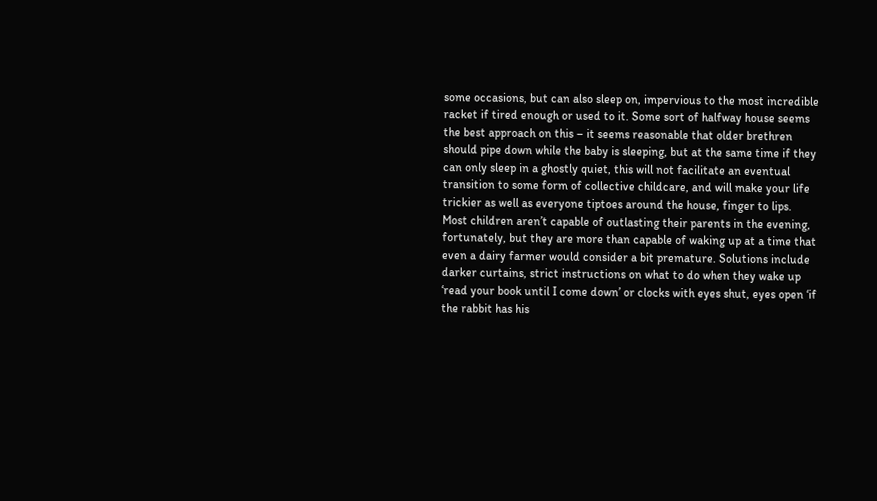some occasions, but can also sleep on, impervious to the most incredible racket if tired enough or used to it. Some sort of halfway house seems the best approach on this – it seems reasonable that older brethren should pipe down while the baby is sleeping, but at the same time if they can only sleep in a ghostly quiet, this will not facilitate an eventual transition to some form of collective childcare, and will make your life trickier as well as everyone tiptoes around the house, finger to lips.
Most children aren’t capable of outlasting their parents in the evening, fortunately, but they are more than capable of waking up at a time that even a dairy farmer would consider a bit premature. Solutions include darker curtains, strict instructions on what to do when they wake up ‘read your book until I come down’ or clocks with eyes shut, eyes open ‘if the rabbit has his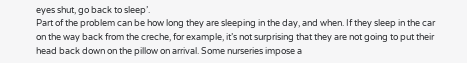eyes shut, go back to sleep’.
Part of the problem can be how long they are sleeping in the day, and when. If they sleep in the car on the way back from the creche, for example, it’s not surprising that they are not going to put their head back down on the pillow on arrival. Some nurseries impose a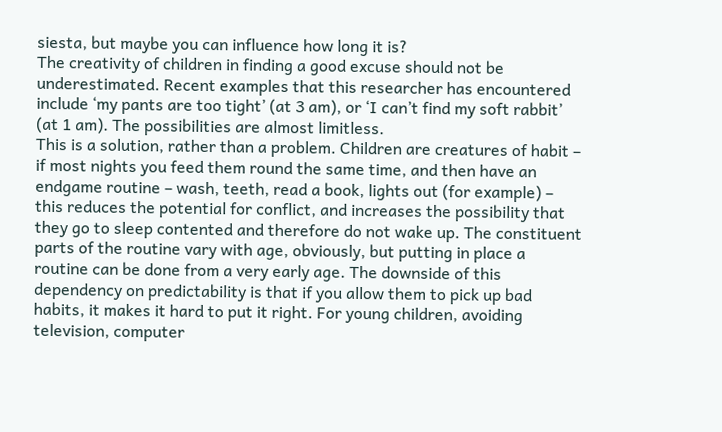siesta, but maybe you can influence how long it is?
The creativity of children in finding a good excuse should not be underestimated. Recent examples that this researcher has encountered include ‘my pants are too tight’ (at 3 am), or ‘I can’t find my soft rabbit’ (at 1 am). The possibilities are almost limitless.
This is a solution, rather than a problem. Children are creatures of habit – if most nights you feed them round the same time, and then have an endgame routine – wash, teeth, read a book, lights out (for example) – this reduces the potential for conflict, and increases the possibility that they go to sleep contented and therefore do not wake up. The constituent parts of the routine vary with age, obviously, but putting in place a routine can be done from a very early age. The downside of this dependency on predictability is that if you allow them to pick up bad habits, it makes it hard to put it right. For young children, avoiding television, computer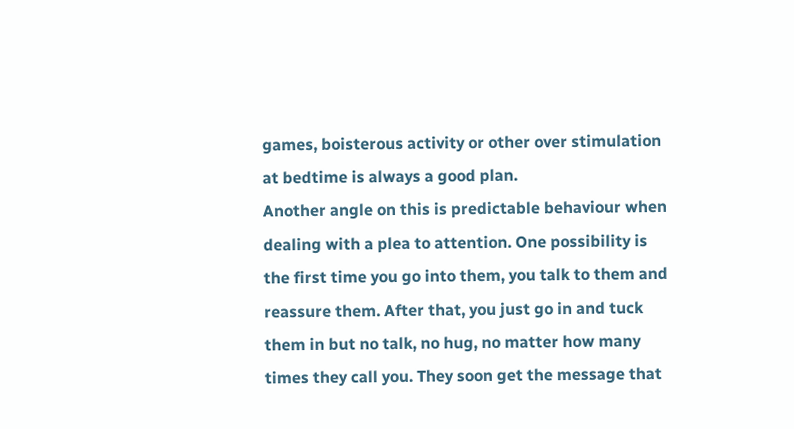games, boisterous activity or other over stimulation at bedtime is always a good plan.
Another angle on this is predictable behaviour when dealing with a plea to attention. One possibility is the first time you go into them, you talk to them and reassure them. After that, you just go in and tuck them in but no talk, no hug, no matter how many times they call you. They soon get the message that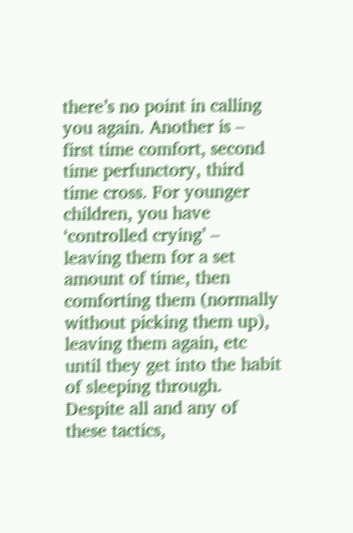there’s no point in calling you again. Another is – first time comfort, second time perfunctory, third time cross. For younger children, you have ‘controlled crying’ – leaving them for a set amount of time, then comforting them (normally without picking them up), leaving them again, etc until they get into the habit of sleeping through.
Despite all and any of these tactics,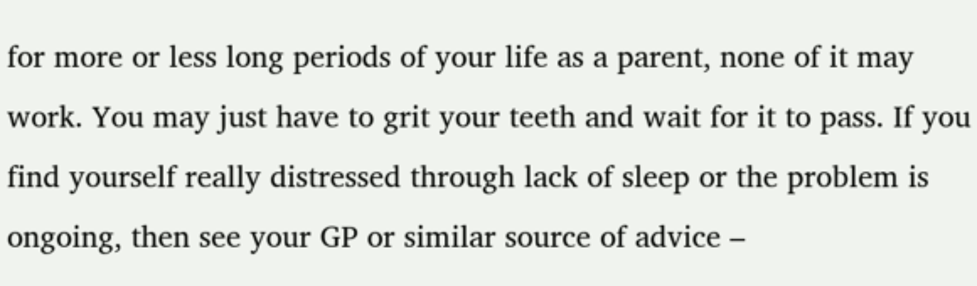for more or less long periods of your life as a parent, none of it may work. You may just have to grit your teeth and wait for it to pass. If you find yourself really distressed through lack of sleep or the problem is ongoing, then see your GP or similar source of advice –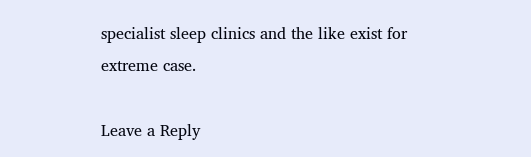specialist sleep clinics and the like exist for extreme case.

Leave a Reply